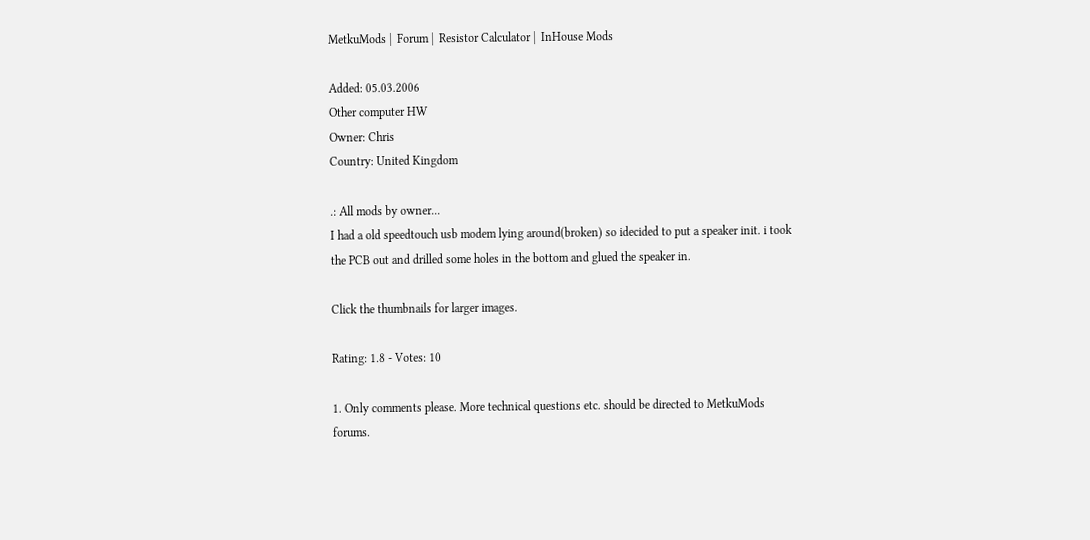MetkuMods |  Forum |  Resistor Calculator |  InHouse Mods

Added: 05.03.2006
Other computer HW
Owner: Chris
Country: United Kingdom

.: All mods by owner...
I had a old speedtouch usb modem lying around(broken) so idecided to put a speaker init. i took the PCB out and drilled some holes in the bottom and glued the speaker in.

Click the thumbnails for larger images.

Rating: 1.8 - Votes: 10

1. Only comments please. More technical questions etc. should be directed to MetkuMods forums.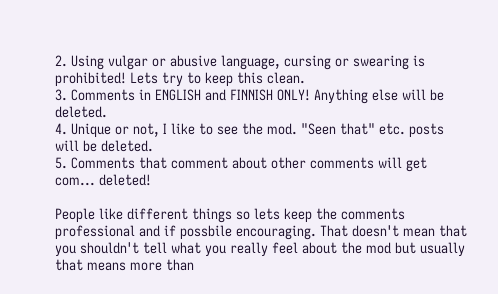2. Using vulgar or abusive language, cursing or swearing is prohibited! Lets try to keep this clean.
3. Comments in ENGLISH and FINNISH ONLY! Anything else will be deleted.
4. Unique or not, I like to see the mod. "Seen that" etc. posts will be deleted.
5. Comments that comment about other comments will get com... deleted!

People like different things so lets keep the comments professional and if possbile encouraging. That doesn't mean that you shouldn't tell what you really feel about the mod but usually that means more than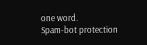one word.
Spam-bot protection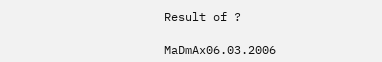Result of ?

MaDmAx06.03.2006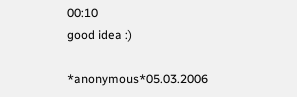00:10
good idea :)

*anonymous*05.03.2006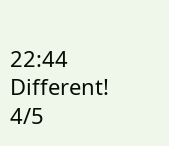22:44
Different! 4/5